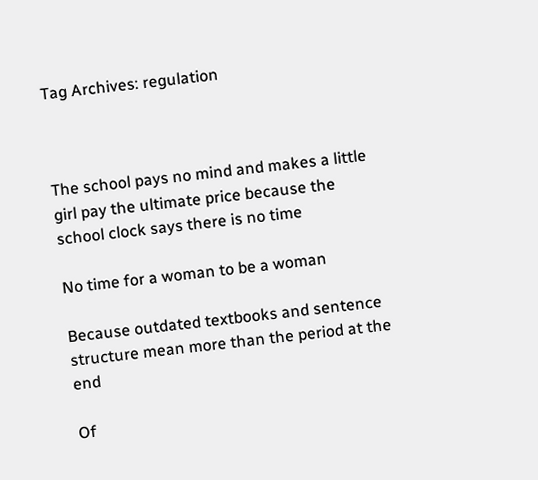Tag Archives: regulation



The school pays no mind and makes a little girl pay the ultimate price because the school clock says there is no time

No time for a woman to be a woman

Because outdated textbooks and sentence structure mean more than the period at the end

Of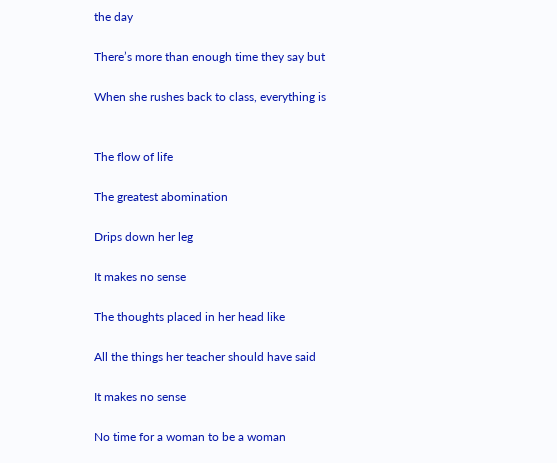the day

There’s more than enough time they say but

When she rushes back to class, everything is


The flow of life

The greatest abomination

Drips down her leg

It makes no sense

The thoughts placed in her head like

All the things her teacher should have said

It makes no sense

No time for a woman to be a woman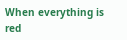When everything is red